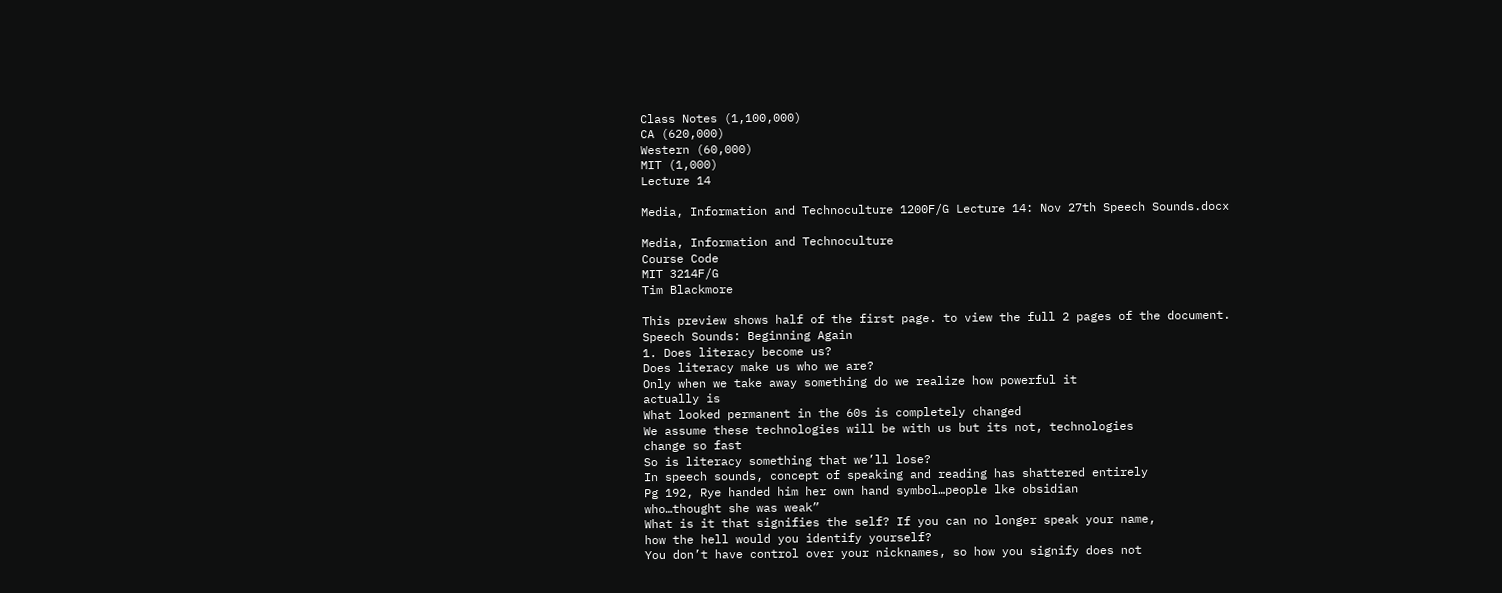Class Notes (1,100,000)
CA (620,000)
Western (60,000)
MIT (1,000)
Lecture 14

Media, Information and Technoculture 1200F/G Lecture 14: Nov 27th Speech Sounds.docx

Media, Information and Technoculture
Course Code
MIT 3214F/G
Tim Blackmore

This preview shows half of the first page. to view the full 2 pages of the document.
Speech Sounds: Beginning Again
1. Does literacy become us?
Does literacy make us who we are?
Only when we take away something do we realize how powerful it
actually is
What looked permanent in the 60s is completely changed
We assume these technologies will be with us but its not, technologies
change so fast
So is literacy something that we’ll lose?
In speech sounds, concept of speaking and reading has shattered entirely
Pg 192, Rye handed him her own hand symbol…people lke obsidian
who…thought she was weak”
What is it that signifies the self? If you can no longer speak your name,
how the hell would you identify yourself?
You don’t have control over your nicknames, so how you signify does not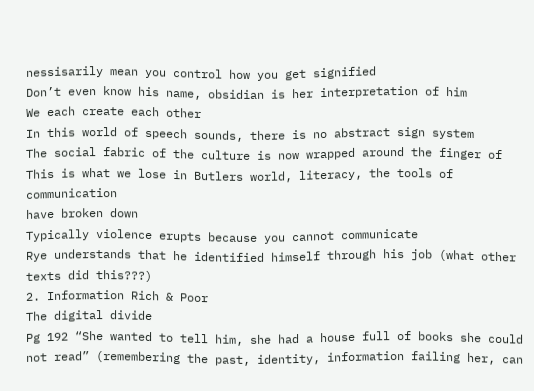nessisarily mean you control how you get signified
Don’t even know his name, obsidian is her interpretation of him
We each create each other
In this world of speech sounds, there is no abstract sign system
The social fabric of the culture is now wrapped around the finger of
This is what we lose in Butlers world, literacy, the tools of communication
have broken down
Typically violence erupts because you cannot communicate
Rye understands that he identified himself through his job (what other
texts did this???)
2. Information Rich & Poor
The digital divide
Pg 192 “She wanted to tell him, she had a house full of books she could
not read” (remembering the past, identity, information failing her, can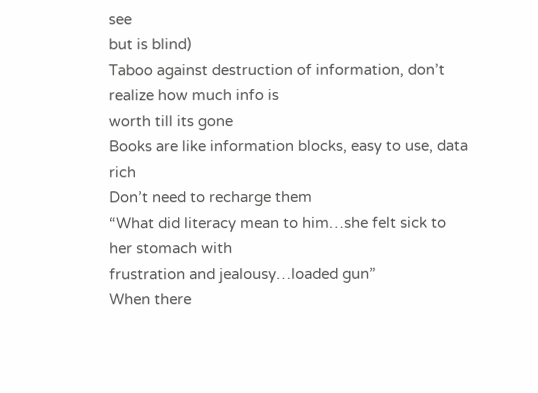see
but is blind)
Taboo against destruction of information, don’t realize how much info is
worth till its gone
Books are like information blocks, easy to use, data rich
Don’t need to recharge them
“What did literacy mean to him…she felt sick to her stomach with
frustration and jealousy…loaded gun”
When there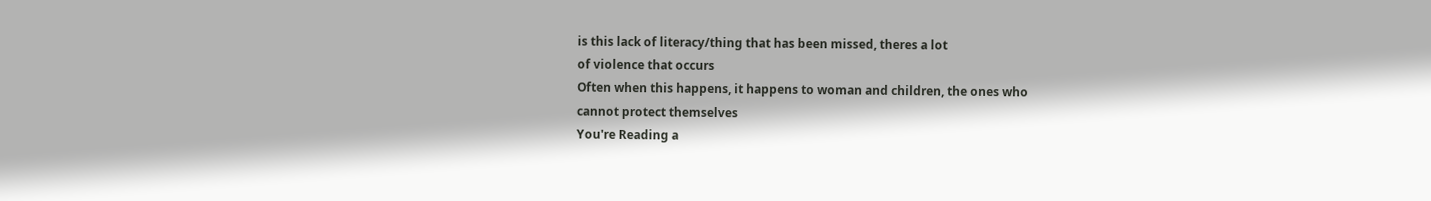is this lack of literacy/thing that has been missed, theres a lot
of violence that occurs
Often when this happens, it happens to woman and children, the ones who
cannot protect themselves
You're Reading a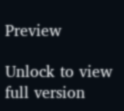Preview

Unlock to view full version